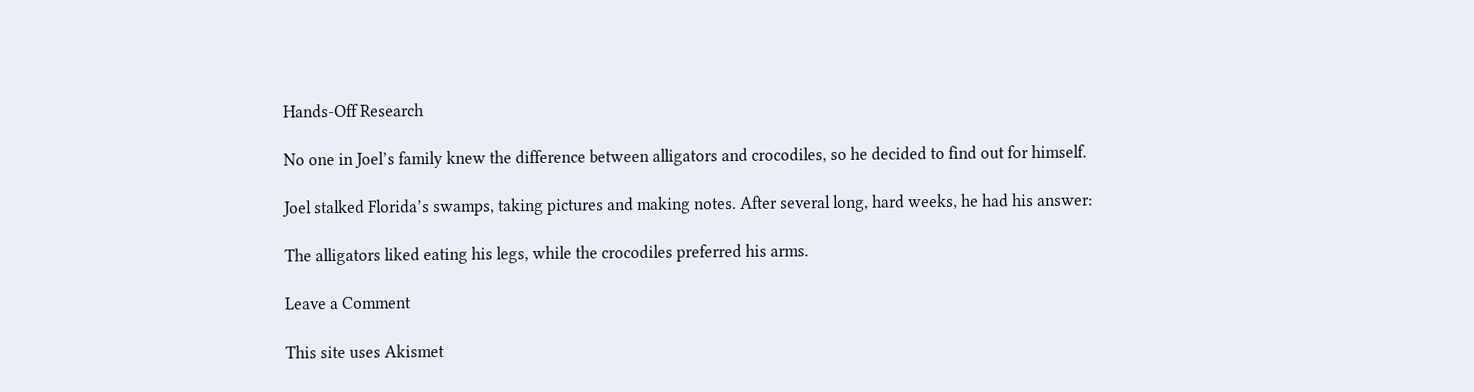Hands-Off Research

No one in Joel’s family knew the difference between alligators and crocodiles, so he decided to find out for himself.

Joel stalked Florida’s swamps, taking pictures and making notes. After several long, hard weeks, he had his answer:

The alligators liked eating his legs, while the crocodiles preferred his arms.

Leave a Comment

This site uses Akismet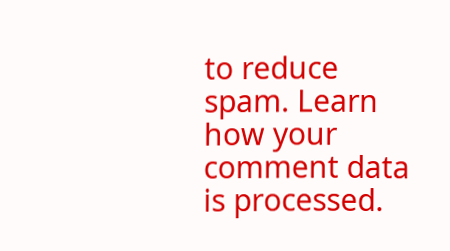to reduce spam. Learn how your comment data is processed.